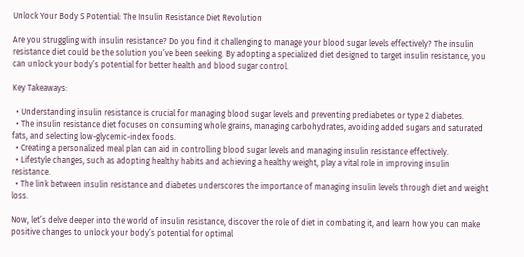Unlock Your Body S Potential: The Insulin Resistance Diet Revolution

Are you struggling with insulin resistance? Do you find it challenging to manage your blood sugar levels effectively? The insulin resistance diet could be the solution you’ve been seeking. By adopting a specialized diet designed to target insulin resistance, you can unlock your body’s potential for better health and blood sugar control.

Key Takeaways:

  • Understanding insulin resistance is crucial for managing blood sugar levels and preventing prediabetes or type 2 diabetes.
  • The insulin resistance diet focuses on consuming whole grains, managing carbohydrates, avoiding added sugars and saturated fats, and selecting low-glycemic-index foods.
  • Creating a personalized meal plan can aid in controlling blood sugar levels and managing insulin resistance effectively.
  • Lifestyle changes, such as adopting healthy habits and achieving a healthy weight, play a vital role in improving insulin resistance.
  • The link between insulin resistance and diabetes underscores the importance of managing insulin levels through diet and weight loss.

Now, let’s delve deeper into the world of insulin resistance, discover the role of diet in combating it, and learn how you can make positive changes to unlock your body’s potential for optimal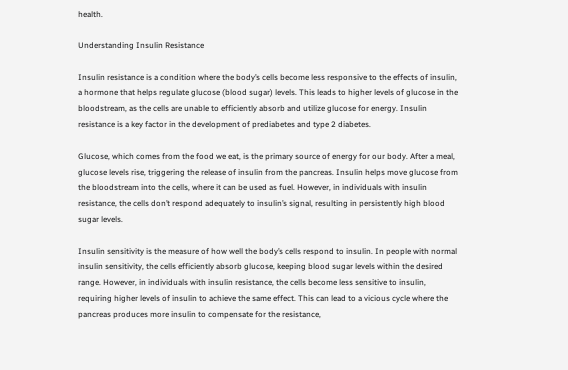health.

Understanding Insulin Resistance

Insulin resistance is a condition where the body’s cells become less responsive to the effects of insulin, a hormone that helps regulate glucose (blood sugar) levels. This leads to higher levels of glucose in the bloodstream, as the cells are unable to efficiently absorb and utilize glucose for energy. Insulin resistance is a key factor in the development of prediabetes and type 2 diabetes.

Glucose, which comes from the food we eat, is the primary source of energy for our body. After a meal, glucose levels rise, triggering the release of insulin from the pancreas. Insulin helps move glucose from the bloodstream into the cells, where it can be used as fuel. However, in individuals with insulin resistance, the cells don’t respond adequately to insulin’s signal, resulting in persistently high blood sugar levels.

Insulin sensitivity is the measure of how well the body’s cells respond to insulin. In people with normal insulin sensitivity, the cells efficiently absorb glucose, keeping blood sugar levels within the desired range. However, in individuals with insulin resistance, the cells become less sensitive to insulin, requiring higher levels of insulin to achieve the same effect. This can lead to a vicious cycle where the pancreas produces more insulin to compensate for the resistance,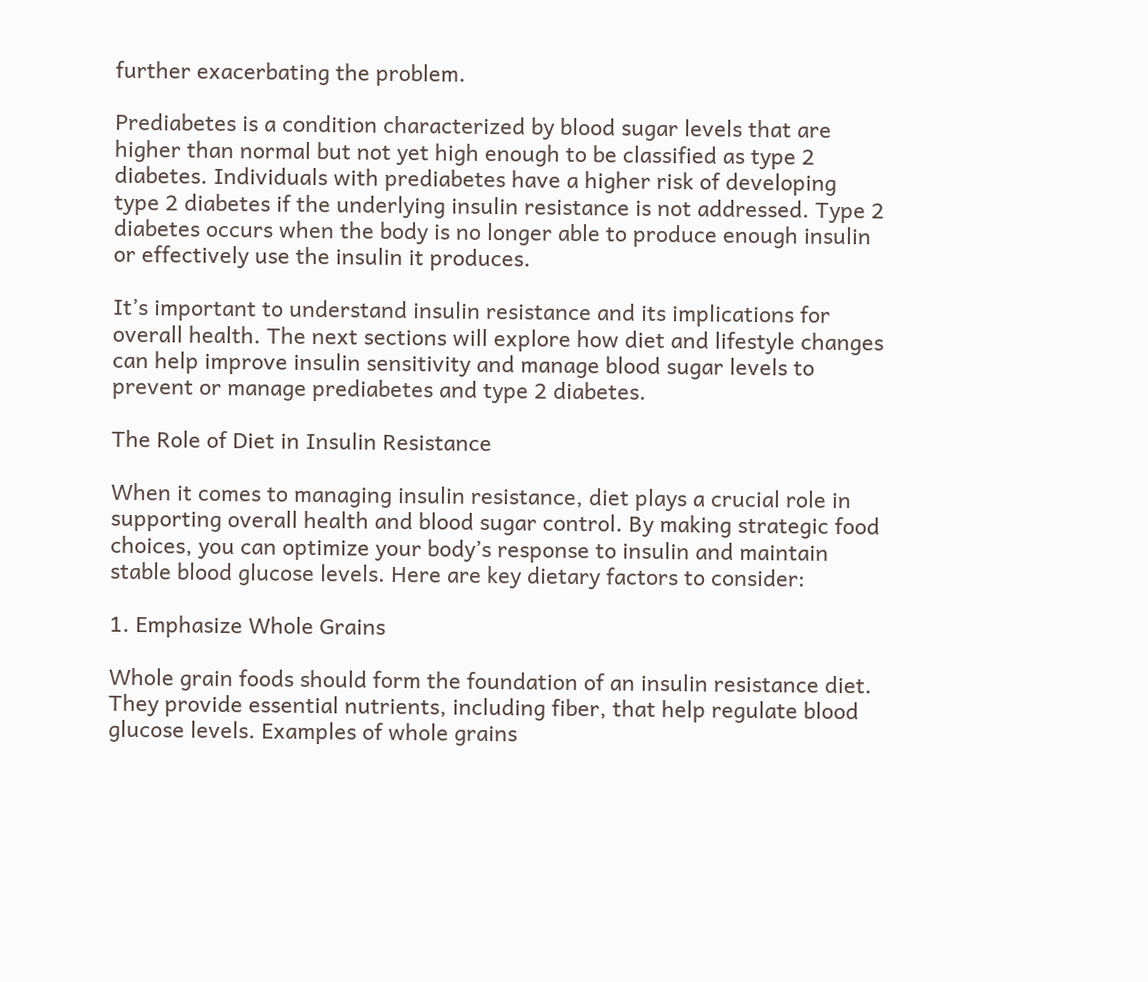further exacerbating the problem.

Prediabetes is a condition characterized by blood sugar levels that are higher than normal but not yet high enough to be classified as type 2 diabetes. Individuals with prediabetes have a higher risk of developing type 2 diabetes if the underlying insulin resistance is not addressed. Type 2 diabetes occurs when the body is no longer able to produce enough insulin or effectively use the insulin it produces.

It’s important to understand insulin resistance and its implications for overall health. The next sections will explore how diet and lifestyle changes can help improve insulin sensitivity and manage blood sugar levels to prevent or manage prediabetes and type 2 diabetes.

The Role of Diet in Insulin Resistance

When it comes to managing insulin resistance, diet plays a crucial role in supporting overall health and blood sugar control. By making strategic food choices, you can optimize your body’s response to insulin and maintain stable blood glucose levels. Here are key dietary factors to consider:

1. Emphasize Whole Grains

Whole grain foods should form the foundation of an insulin resistance diet. They provide essential nutrients, including fiber, that help regulate blood glucose levels. Examples of whole grains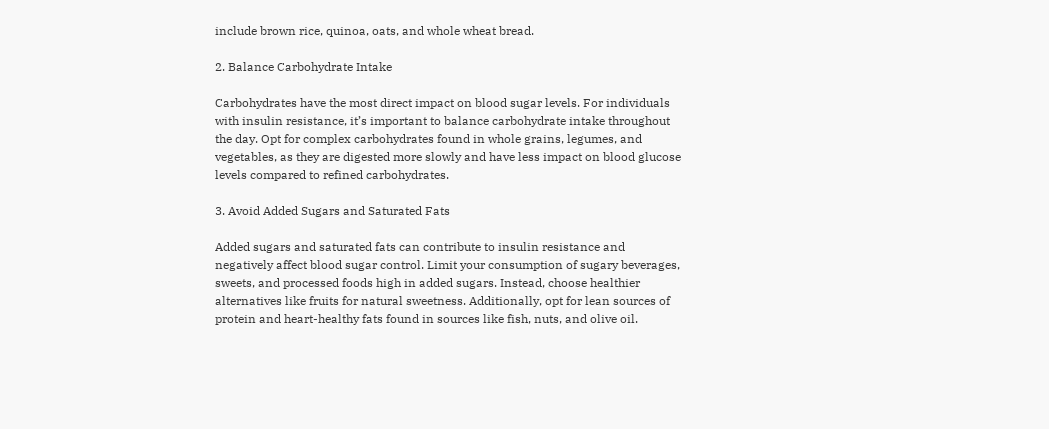include brown rice, quinoa, oats, and whole wheat bread.

2. Balance Carbohydrate Intake

Carbohydrates have the most direct impact on blood sugar levels. For individuals with insulin resistance, it’s important to balance carbohydrate intake throughout the day. Opt for complex carbohydrates found in whole grains, legumes, and vegetables, as they are digested more slowly and have less impact on blood glucose levels compared to refined carbohydrates.

3. Avoid Added Sugars and Saturated Fats

Added sugars and saturated fats can contribute to insulin resistance and negatively affect blood sugar control. Limit your consumption of sugary beverages, sweets, and processed foods high in added sugars. Instead, choose healthier alternatives like fruits for natural sweetness. Additionally, opt for lean sources of protein and heart-healthy fats found in sources like fish, nuts, and olive oil.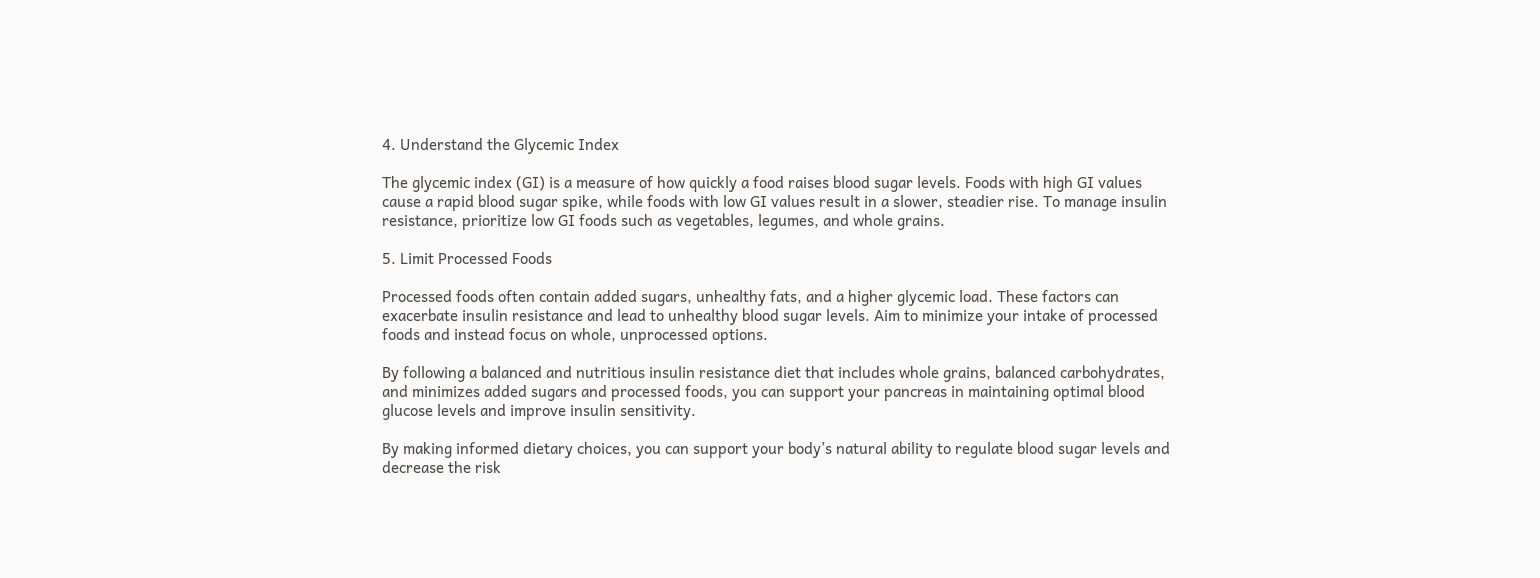4. Understand the Glycemic Index

The glycemic index (GI) is a measure of how quickly a food raises blood sugar levels. Foods with high GI values cause a rapid blood sugar spike, while foods with low GI values result in a slower, steadier rise. To manage insulin resistance, prioritize low GI foods such as vegetables, legumes, and whole grains.

5. Limit Processed Foods

Processed foods often contain added sugars, unhealthy fats, and a higher glycemic load. These factors can exacerbate insulin resistance and lead to unhealthy blood sugar levels. Aim to minimize your intake of processed foods and instead focus on whole, unprocessed options.

By following a balanced and nutritious insulin resistance diet that includes whole grains, balanced carbohydrates, and minimizes added sugars and processed foods, you can support your pancreas in maintaining optimal blood glucose levels and improve insulin sensitivity.

By making informed dietary choices, you can support your body’s natural ability to regulate blood sugar levels and decrease the risk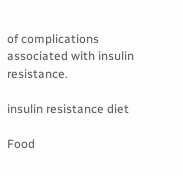of complications associated with insulin resistance.

insulin resistance diet

Food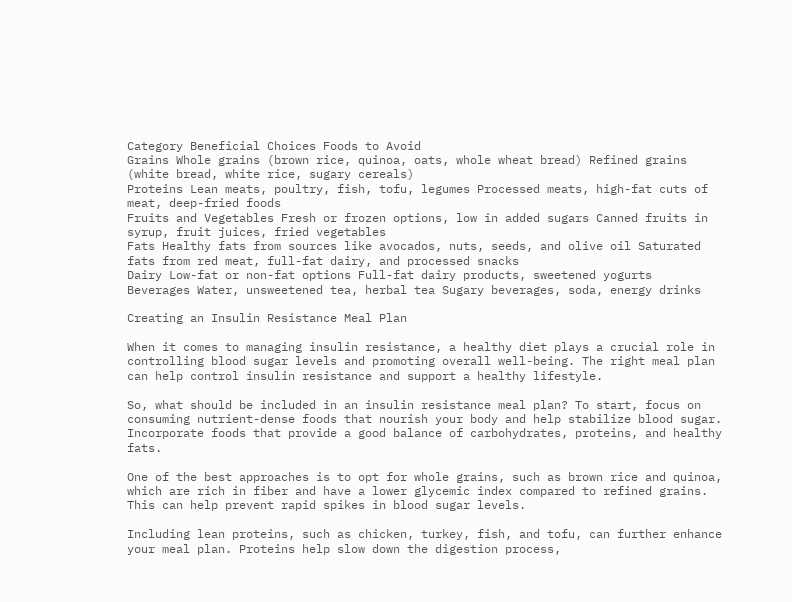Category Beneficial Choices Foods to Avoid
Grains Whole grains (brown rice, quinoa, oats, whole wheat bread) Refined grains (white bread, white rice, sugary cereals)
Proteins Lean meats, poultry, fish, tofu, legumes Processed meats, high-fat cuts of meat, deep-fried foods
Fruits and Vegetables Fresh or frozen options, low in added sugars Canned fruits in syrup, fruit juices, fried vegetables
Fats Healthy fats from sources like avocados, nuts, seeds, and olive oil Saturated fats from red meat, full-fat dairy, and processed snacks
Dairy Low-fat or non-fat options Full-fat dairy products, sweetened yogurts
Beverages Water, unsweetened tea, herbal tea Sugary beverages, soda, energy drinks

Creating an Insulin Resistance Meal Plan

When it comes to managing insulin resistance, a healthy diet plays a crucial role in controlling blood sugar levels and promoting overall well-being. The right meal plan can help control insulin resistance and support a healthy lifestyle.

So, what should be included in an insulin resistance meal plan? To start, focus on consuming nutrient-dense foods that nourish your body and help stabilize blood sugar. Incorporate foods that provide a good balance of carbohydrates, proteins, and healthy fats.

One of the best approaches is to opt for whole grains, such as brown rice and quinoa, which are rich in fiber and have a lower glycemic index compared to refined grains. This can help prevent rapid spikes in blood sugar levels.

Including lean proteins, such as chicken, turkey, fish, and tofu, can further enhance your meal plan. Proteins help slow down the digestion process,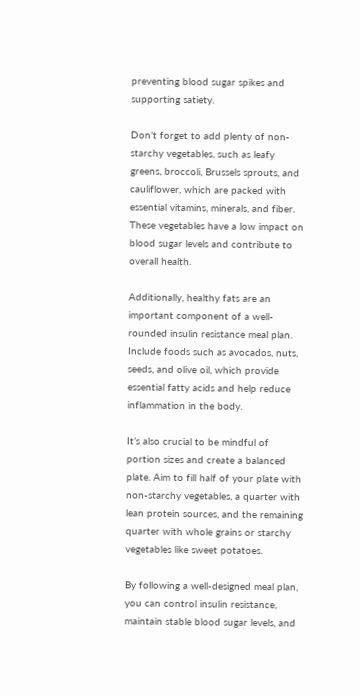preventing blood sugar spikes and supporting satiety.

Don’t forget to add plenty of non-starchy vegetables, such as leafy greens, broccoli, Brussels sprouts, and cauliflower, which are packed with essential vitamins, minerals, and fiber. These vegetables have a low impact on blood sugar levels and contribute to overall health.

Additionally, healthy fats are an important component of a well-rounded insulin resistance meal plan. Include foods such as avocados, nuts, seeds, and olive oil, which provide essential fatty acids and help reduce inflammation in the body.

It’s also crucial to be mindful of portion sizes and create a balanced plate. Aim to fill half of your plate with non-starchy vegetables, a quarter with lean protein sources, and the remaining quarter with whole grains or starchy vegetables like sweet potatoes.

By following a well-designed meal plan, you can control insulin resistance, maintain stable blood sugar levels, and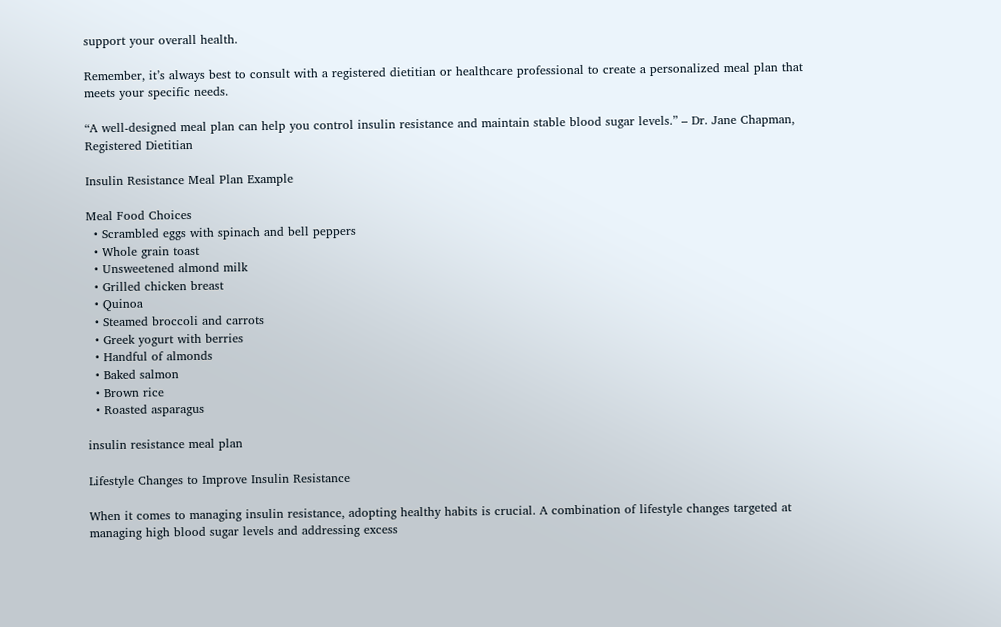support your overall health.

Remember, it’s always best to consult with a registered dietitian or healthcare professional to create a personalized meal plan that meets your specific needs.

“A well-designed meal plan can help you control insulin resistance and maintain stable blood sugar levels.” – Dr. Jane Chapman, Registered Dietitian

Insulin Resistance Meal Plan Example

Meal Food Choices
  • Scrambled eggs with spinach and bell peppers
  • Whole grain toast
  • Unsweetened almond milk
  • Grilled chicken breast
  • Quinoa
  • Steamed broccoli and carrots
  • Greek yogurt with berries
  • Handful of almonds
  • Baked salmon
  • Brown rice
  • Roasted asparagus

insulin resistance meal plan

Lifestyle Changes to Improve Insulin Resistance

When it comes to managing insulin resistance, adopting healthy habits is crucial. A combination of lifestyle changes targeted at managing high blood sugar levels and addressing excess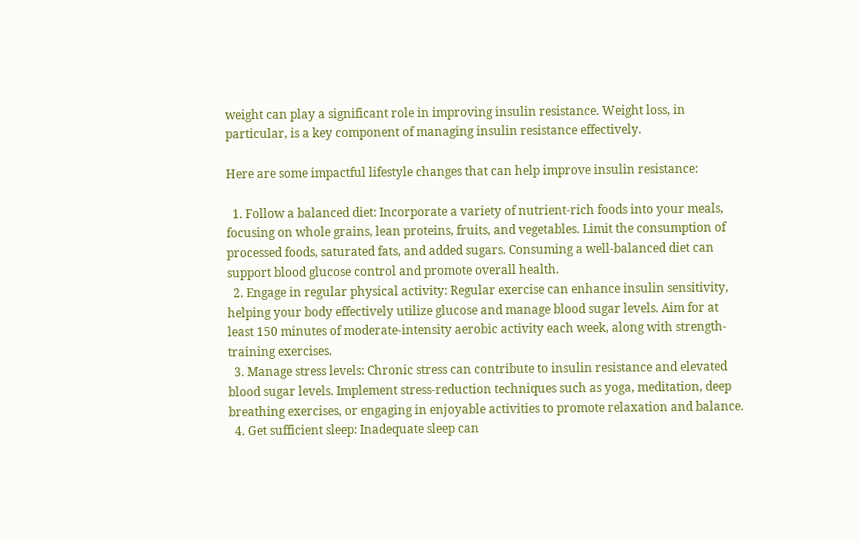weight can play a significant role in improving insulin resistance. Weight loss, in particular, is a key component of managing insulin resistance effectively.

Here are some impactful lifestyle changes that can help improve insulin resistance:

  1. Follow a balanced diet: Incorporate a variety of nutrient-rich foods into your meals, focusing on whole grains, lean proteins, fruits, and vegetables. Limit the consumption of processed foods, saturated fats, and added sugars. Consuming a well-balanced diet can support blood glucose control and promote overall health.
  2. Engage in regular physical activity: Regular exercise can enhance insulin sensitivity, helping your body effectively utilize glucose and manage blood sugar levels. Aim for at least 150 minutes of moderate-intensity aerobic activity each week, along with strength-training exercises.
  3. Manage stress levels: Chronic stress can contribute to insulin resistance and elevated blood sugar levels. Implement stress-reduction techniques such as yoga, meditation, deep breathing exercises, or engaging in enjoyable activities to promote relaxation and balance.
  4. Get sufficient sleep: Inadequate sleep can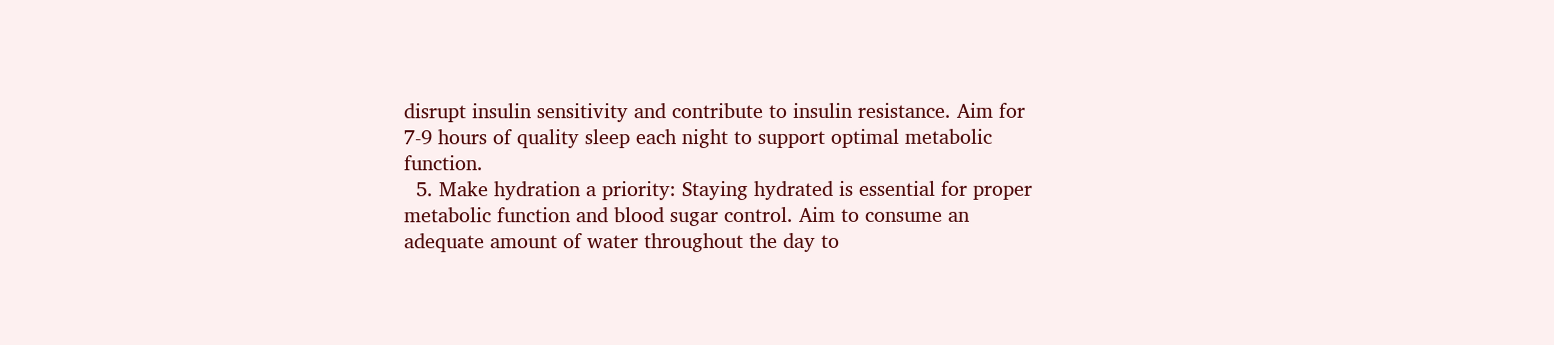disrupt insulin sensitivity and contribute to insulin resistance. Aim for 7-9 hours of quality sleep each night to support optimal metabolic function.
  5. Make hydration a priority: Staying hydrated is essential for proper metabolic function and blood sugar control. Aim to consume an adequate amount of water throughout the day to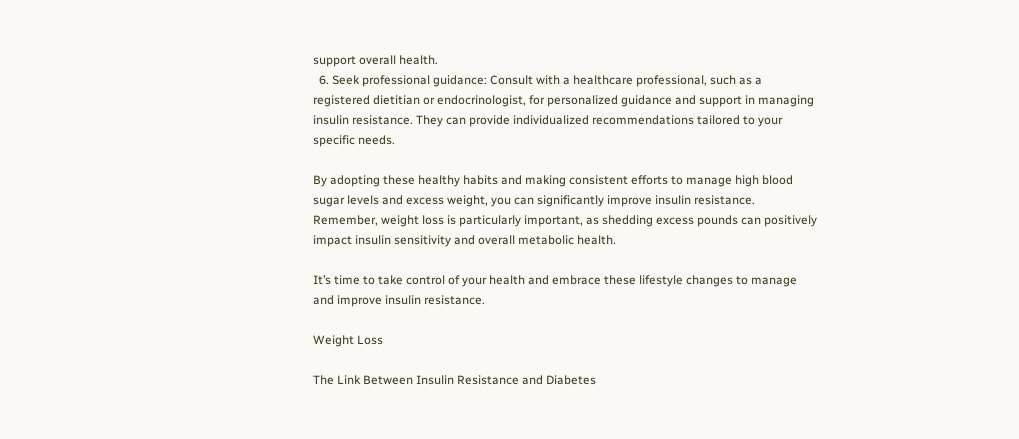support overall health.
  6. Seek professional guidance: Consult with a healthcare professional, such as a registered dietitian or endocrinologist, for personalized guidance and support in managing insulin resistance. They can provide individualized recommendations tailored to your specific needs.

By adopting these healthy habits and making consistent efforts to manage high blood sugar levels and excess weight, you can significantly improve insulin resistance. Remember, weight loss is particularly important, as shedding excess pounds can positively impact insulin sensitivity and overall metabolic health.

It’s time to take control of your health and embrace these lifestyle changes to manage and improve insulin resistance.

Weight Loss

The Link Between Insulin Resistance and Diabetes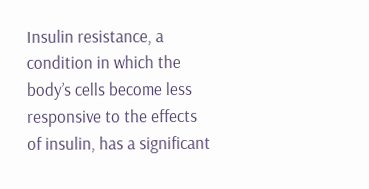Insulin resistance, a condition in which the body’s cells become less responsive to the effects of insulin, has a significant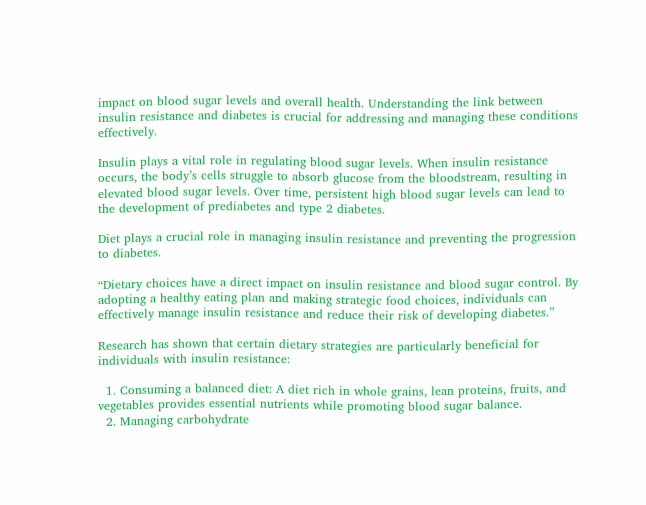impact on blood sugar levels and overall health. Understanding the link between insulin resistance and diabetes is crucial for addressing and managing these conditions effectively.

Insulin plays a vital role in regulating blood sugar levels. When insulin resistance occurs, the body’s cells struggle to absorb glucose from the bloodstream, resulting in elevated blood sugar levels. Over time, persistent high blood sugar levels can lead to the development of prediabetes and type 2 diabetes.

Diet plays a crucial role in managing insulin resistance and preventing the progression to diabetes.

“Dietary choices have a direct impact on insulin resistance and blood sugar control. By adopting a healthy eating plan and making strategic food choices, individuals can effectively manage insulin resistance and reduce their risk of developing diabetes.”

Research has shown that certain dietary strategies are particularly beneficial for individuals with insulin resistance:

  1. Consuming a balanced diet: A diet rich in whole grains, lean proteins, fruits, and vegetables provides essential nutrients while promoting blood sugar balance.
  2. Managing carbohydrate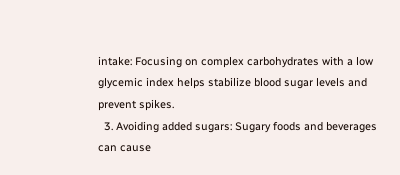intake: Focusing on complex carbohydrates with a low glycemic index helps stabilize blood sugar levels and prevent spikes.
  3. Avoiding added sugars: Sugary foods and beverages can cause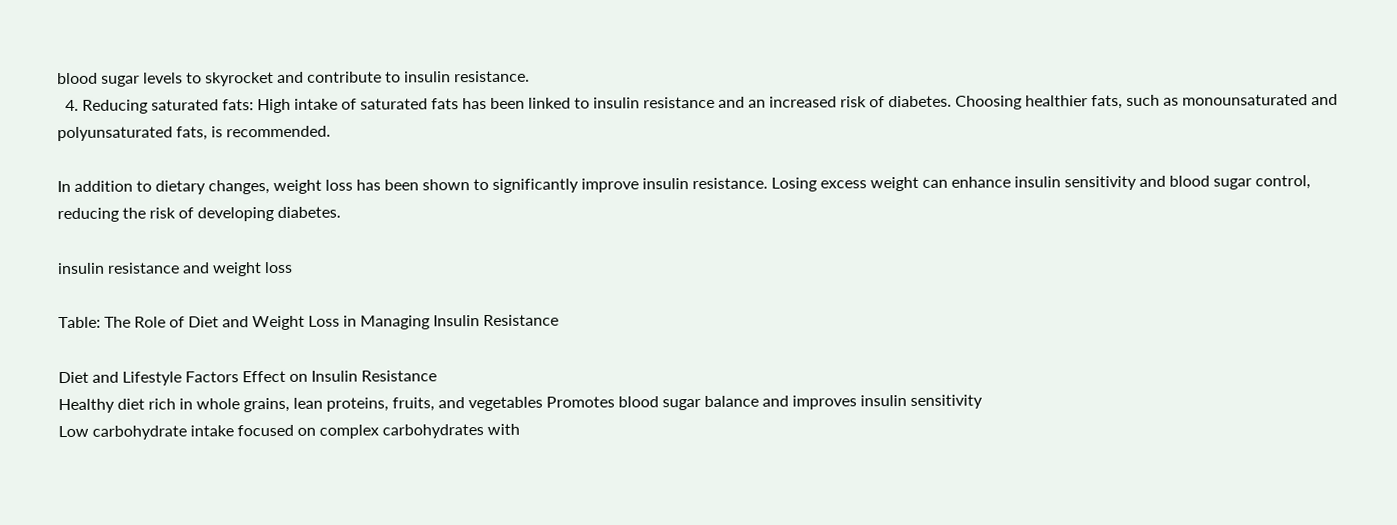blood sugar levels to skyrocket and contribute to insulin resistance.
  4. Reducing saturated fats: High intake of saturated fats has been linked to insulin resistance and an increased risk of diabetes. Choosing healthier fats, such as monounsaturated and polyunsaturated fats, is recommended.

In addition to dietary changes, weight loss has been shown to significantly improve insulin resistance. Losing excess weight can enhance insulin sensitivity and blood sugar control, reducing the risk of developing diabetes.

insulin resistance and weight loss

Table: The Role of Diet and Weight Loss in Managing Insulin Resistance

Diet and Lifestyle Factors Effect on Insulin Resistance
Healthy diet rich in whole grains, lean proteins, fruits, and vegetables Promotes blood sugar balance and improves insulin sensitivity
Low carbohydrate intake focused on complex carbohydrates with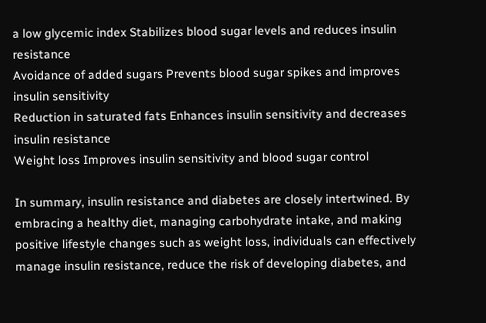a low glycemic index Stabilizes blood sugar levels and reduces insulin resistance
Avoidance of added sugars Prevents blood sugar spikes and improves insulin sensitivity
Reduction in saturated fats Enhances insulin sensitivity and decreases insulin resistance
Weight loss Improves insulin sensitivity and blood sugar control

In summary, insulin resistance and diabetes are closely intertwined. By embracing a healthy diet, managing carbohydrate intake, and making positive lifestyle changes such as weight loss, individuals can effectively manage insulin resistance, reduce the risk of developing diabetes, and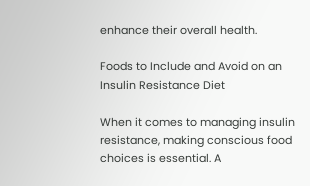enhance their overall health.

Foods to Include and Avoid on an Insulin Resistance Diet

When it comes to managing insulin resistance, making conscious food choices is essential. A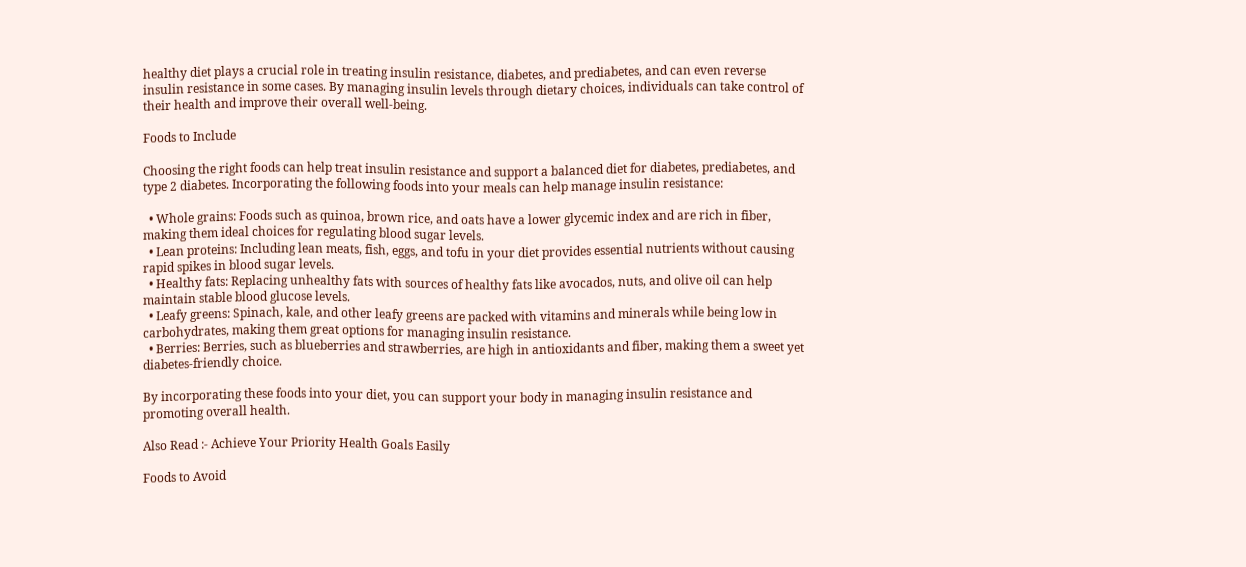healthy diet plays a crucial role in treating insulin resistance, diabetes, and prediabetes, and can even reverse insulin resistance in some cases. By managing insulin levels through dietary choices, individuals can take control of their health and improve their overall well-being.

Foods to Include

Choosing the right foods can help treat insulin resistance and support a balanced diet for diabetes, prediabetes, and type 2 diabetes. Incorporating the following foods into your meals can help manage insulin resistance:

  • Whole grains: Foods such as quinoa, brown rice, and oats have a lower glycemic index and are rich in fiber, making them ideal choices for regulating blood sugar levels.
  • Lean proteins: Including lean meats, fish, eggs, and tofu in your diet provides essential nutrients without causing rapid spikes in blood sugar levels.
  • Healthy fats: Replacing unhealthy fats with sources of healthy fats like avocados, nuts, and olive oil can help maintain stable blood glucose levels.
  • Leafy greens: Spinach, kale, and other leafy greens are packed with vitamins and minerals while being low in carbohydrates, making them great options for managing insulin resistance.
  • Berries: Berries, such as blueberries and strawberries, are high in antioxidants and fiber, making them a sweet yet diabetes-friendly choice.

By incorporating these foods into your diet, you can support your body in managing insulin resistance and promoting overall health.

Also Read :- Achieve Your Priority Health Goals Easily

Foods to Avoid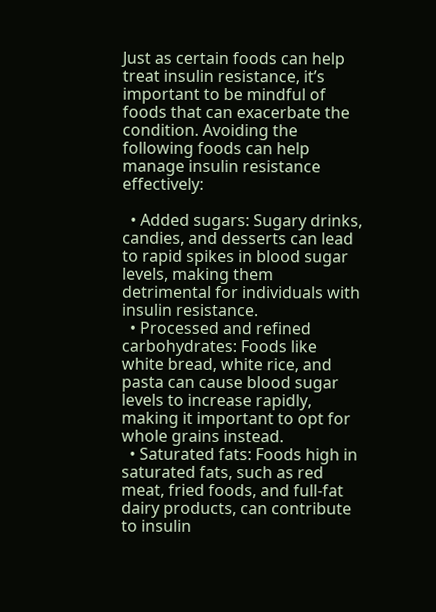Just as certain foods can help treat insulin resistance, it’s important to be mindful of foods that can exacerbate the condition. Avoiding the following foods can help manage insulin resistance effectively:

  • Added sugars: Sugary drinks, candies, and desserts can lead to rapid spikes in blood sugar levels, making them detrimental for individuals with insulin resistance.
  • Processed and refined carbohydrates: Foods like white bread, white rice, and pasta can cause blood sugar levels to increase rapidly, making it important to opt for whole grains instead.
  • Saturated fats: Foods high in saturated fats, such as red meat, fried foods, and full-fat dairy products, can contribute to insulin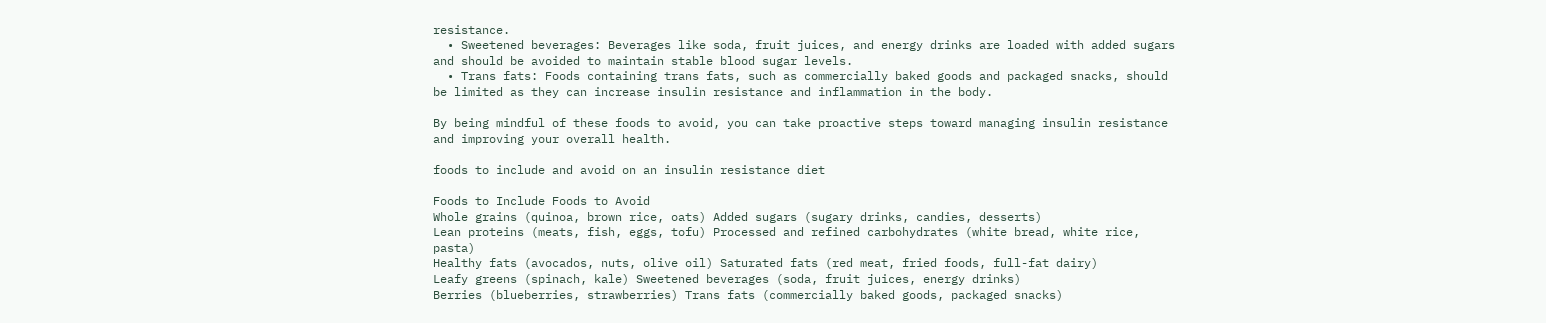resistance.
  • Sweetened beverages: Beverages like soda, fruit juices, and energy drinks are loaded with added sugars and should be avoided to maintain stable blood sugar levels.
  • Trans fats: Foods containing trans fats, such as commercially baked goods and packaged snacks, should be limited as they can increase insulin resistance and inflammation in the body.

By being mindful of these foods to avoid, you can take proactive steps toward managing insulin resistance and improving your overall health.

foods to include and avoid on an insulin resistance diet

Foods to Include Foods to Avoid
Whole grains (quinoa, brown rice, oats) Added sugars (sugary drinks, candies, desserts)
Lean proteins (meats, fish, eggs, tofu) Processed and refined carbohydrates (white bread, white rice, pasta)
Healthy fats (avocados, nuts, olive oil) Saturated fats (red meat, fried foods, full-fat dairy)
Leafy greens (spinach, kale) Sweetened beverages (soda, fruit juices, energy drinks)
Berries (blueberries, strawberries) Trans fats (commercially baked goods, packaged snacks)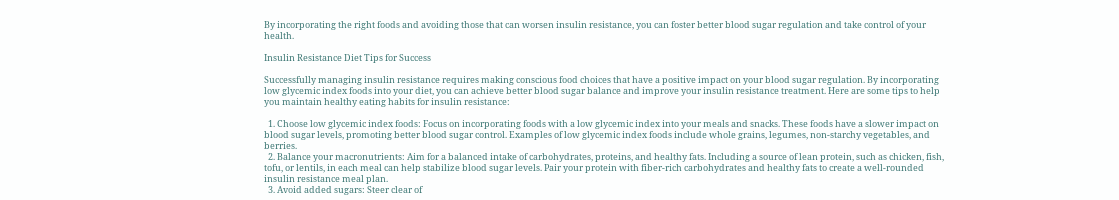By incorporating the right foods and avoiding those that can worsen insulin resistance, you can foster better blood sugar regulation and take control of your health.

Insulin Resistance Diet Tips for Success

Successfully managing insulin resistance requires making conscious food choices that have a positive impact on your blood sugar regulation. By incorporating low glycemic index foods into your diet, you can achieve better blood sugar balance and improve your insulin resistance treatment. Here are some tips to help you maintain healthy eating habits for insulin resistance:

  1. Choose low glycemic index foods: Focus on incorporating foods with a low glycemic index into your meals and snacks. These foods have a slower impact on blood sugar levels, promoting better blood sugar control. Examples of low glycemic index foods include whole grains, legumes, non-starchy vegetables, and berries.
  2. Balance your macronutrients: Aim for a balanced intake of carbohydrates, proteins, and healthy fats. Including a source of lean protein, such as chicken, fish, tofu, or lentils, in each meal can help stabilize blood sugar levels. Pair your protein with fiber-rich carbohydrates and healthy fats to create a well-rounded insulin resistance meal plan.
  3. Avoid added sugars: Steer clear of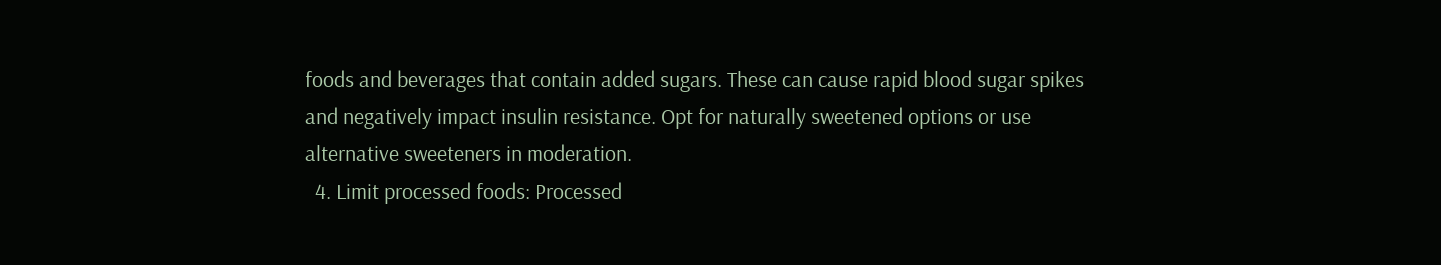foods and beverages that contain added sugars. These can cause rapid blood sugar spikes and negatively impact insulin resistance. Opt for naturally sweetened options or use alternative sweeteners in moderation.
  4. Limit processed foods: Processed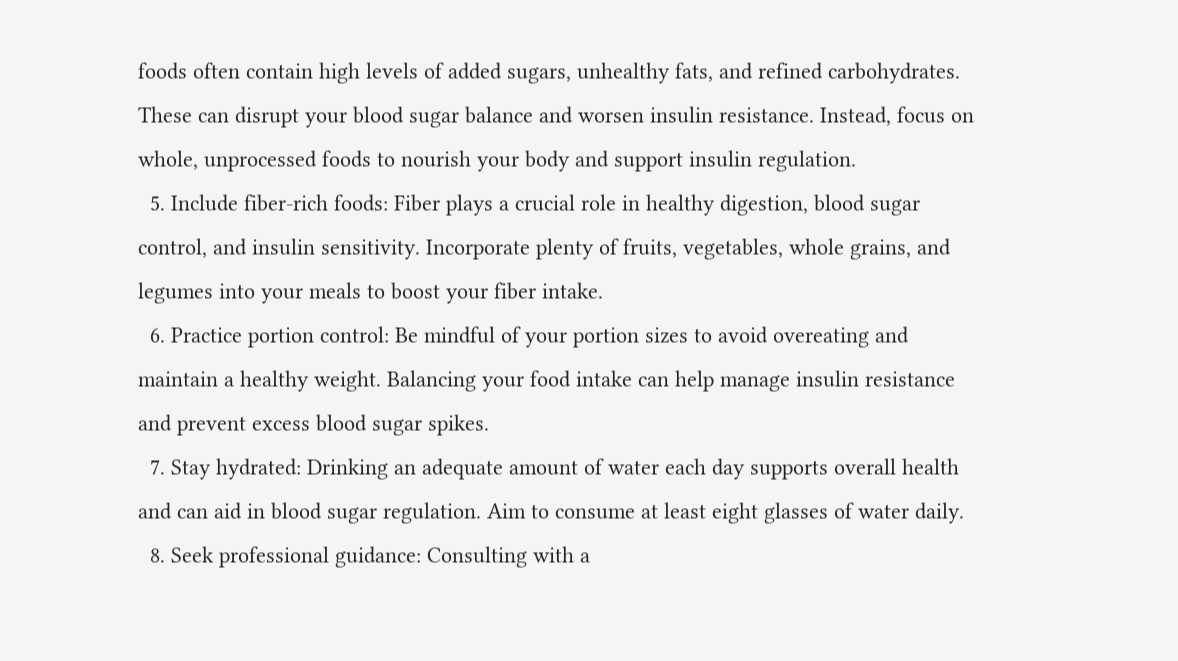foods often contain high levels of added sugars, unhealthy fats, and refined carbohydrates. These can disrupt your blood sugar balance and worsen insulin resistance. Instead, focus on whole, unprocessed foods to nourish your body and support insulin regulation.
  5. Include fiber-rich foods: Fiber plays a crucial role in healthy digestion, blood sugar control, and insulin sensitivity. Incorporate plenty of fruits, vegetables, whole grains, and legumes into your meals to boost your fiber intake.
  6. Practice portion control: Be mindful of your portion sizes to avoid overeating and maintain a healthy weight. Balancing your food intake can help manage insulin resistance and prevent excess blood sugar spikes.
  7. Stay hydrated: Drinking an adequate amount of water each day supports overall health and can aid in blood sugar regulation. Aim to consume at least eight glasses of water daily.
  8. Seek professional guidance: Consulting with a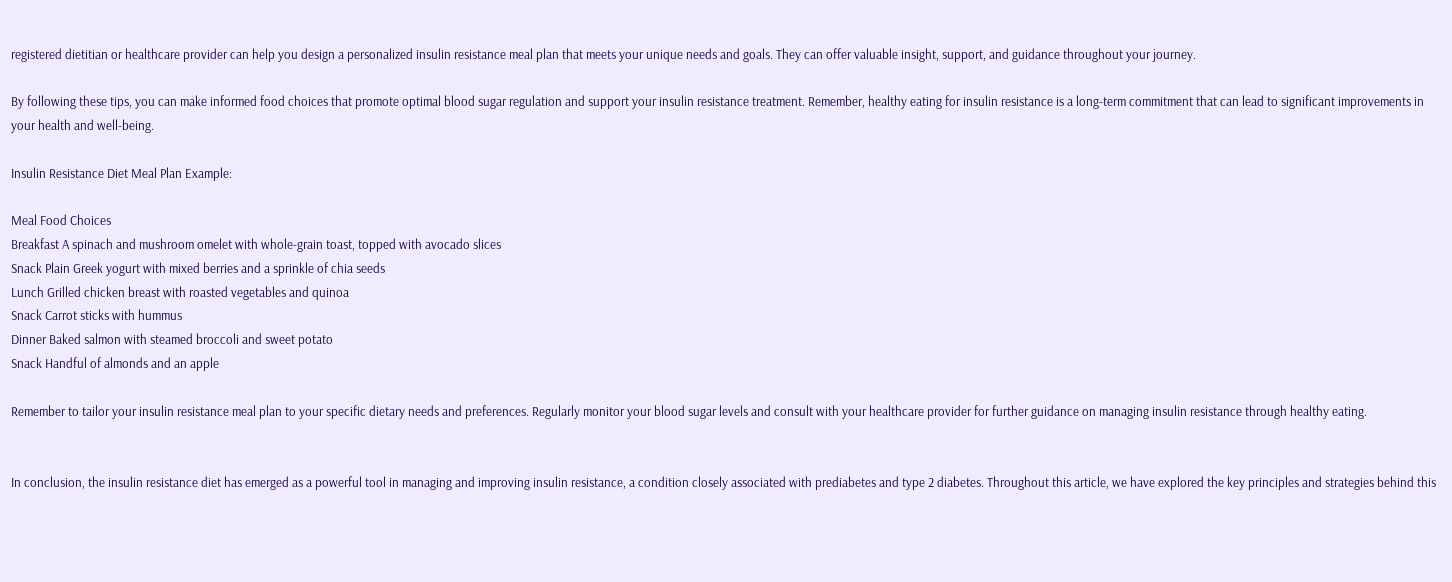registered dietitian or healthcare provider can help you design a personalized insulin resistance meal plan that meets your unique needs and goals. They can offer valuable insight, support, and guidance throughout your journey.

By following these tips, you can make informed food choices that promote optimal blood sugar regulation and support your insulin resistance treatment. Remember, healthy eating for insulin resistance is a long-term commitment that can lead to significant improvements in your health and well-being.

Insulin Resistance Diet Meal Plan Example:

Meal Food Choices
Breakfast A spinach and mushroom omelet with whole-grain toast, topped with avocado slices
Snack Plain Greek yogurt with mixed berries and a sprinkle of chia seeds
Lunch Grilled chicken breast with roasted vegetables and quinoa
Snack Carrot sticks with hummus
Dinner Baked salmon with steamed broccoli and sweet potato
Snack Handful of almonds and an apple

Remember to tailor your insulin resistance meal plan to your specific dietary needs and preferences. Regularly monitor your blood sugar levels and consult with your healthcare provider for further guidance on managing insulin resistance through healthy eating.


In conclusion, the insulin resistance diet has emerged as a powerful tool in managing and improving insulin resistance, a condition closely associated with prediabetes and type 2 diabetes. Throughout this article, we have explored the key principles and strategies behind this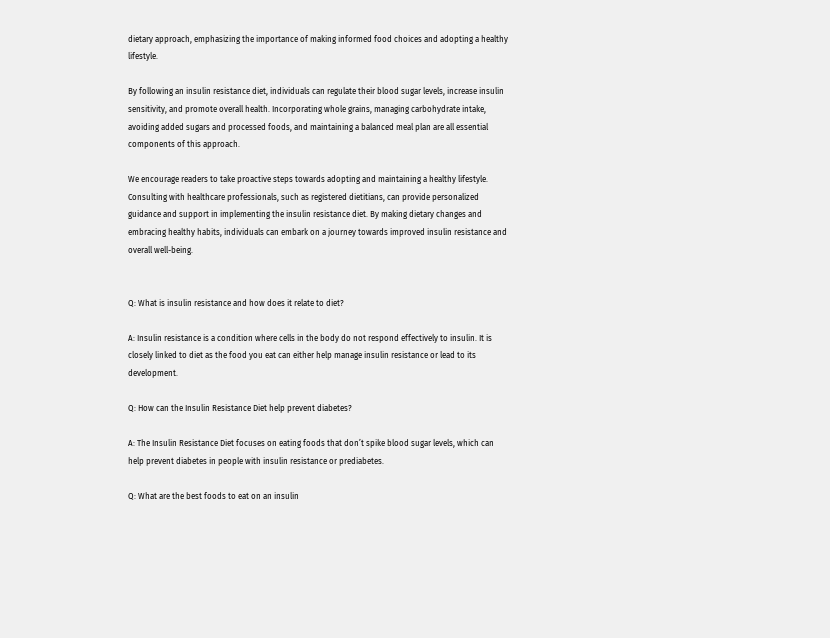dietary approach, emphasizing the importance of making informed food choices and adopting a healthy lifestyle.

By following an insulin resistance diet, individuals can regulate their blood sugar levels, increase insulin sensitivity, and promote overall health. Incorporating whole grains, managing carbohydrate intake, avoiding added sugars and processed foods, and maintaining a balanced meal plan are all essential components of this approach.

We encourage readers to take proactive steps towards adopting and maintaining a healthy lifestyle. Consulting with healthcare professionals, such as registered dietitians, can provide personalized guidance and support in implementing the insulin resistance diet. By making dietary changes and embracing healthy habits, individuals can embark on a journey towards improved insulin resistance and overall well-being.


Q: What is insulin resistance and how does it relate to diet?

A: Insulin resistance is a condition where cells in the body do not respond effectively to insulin. It is closely linked to diet as the food you eat can either help manage insulin resistance or lead to its development.

Q: How can the Insulin Resistance Diet help prevent diabetes?

A: The Insulin Resistance Diet focuses on eating foods that don’t spike blood sugar levels, which can help prevent diabetes in people with insulin resistance or prediabetes.

Q: What are the best foods to eat on an insulin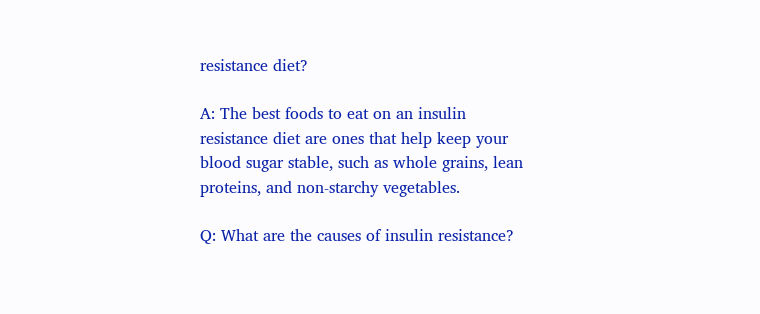resistance diet?

A: The best foods to eat on an insulin resistance diet are ones that help keep your blood sugar stable, such as whole grains, lean proteins, and non-starchy vegetables.

Q: What are the causes of insulin resistance?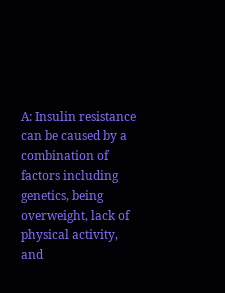A: Insulin resistance can be caused by a combination of factors including genetics, being overweight, lack of physical activity, and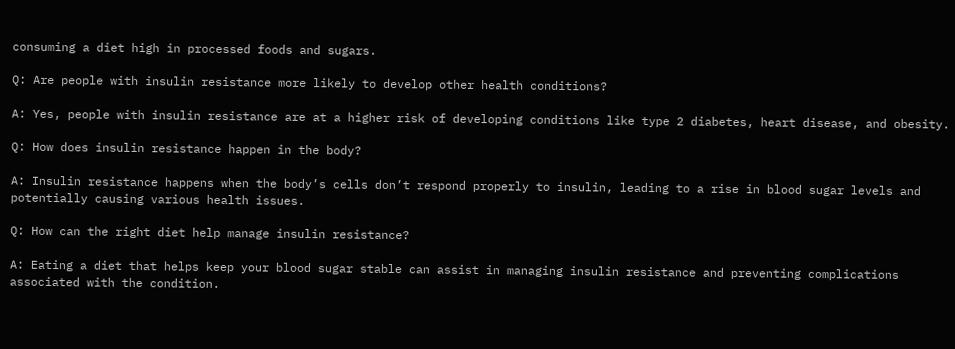consuming a diet high in processed foods and sugars.

Q: Are people with insulin resistance more likely to develop other health conditions?

A: Yes, people with insulin resistance are at a higher risk of developing conditions like type 2 diabetes, heart disease, and obesity.

Q: How does insulin resistance happen in the body?

A: Insulin resistance happens when the body’s cells don’t respond properly to insulin, leading to a rise in blood sugar levels and potentially causing various health issues.

Q: How can the right diet help manage insulin resistance?

A: Eating a diet that helps keep your blood sugar stable can assist in managing insulin resistance and preventing complications associated with the condition.